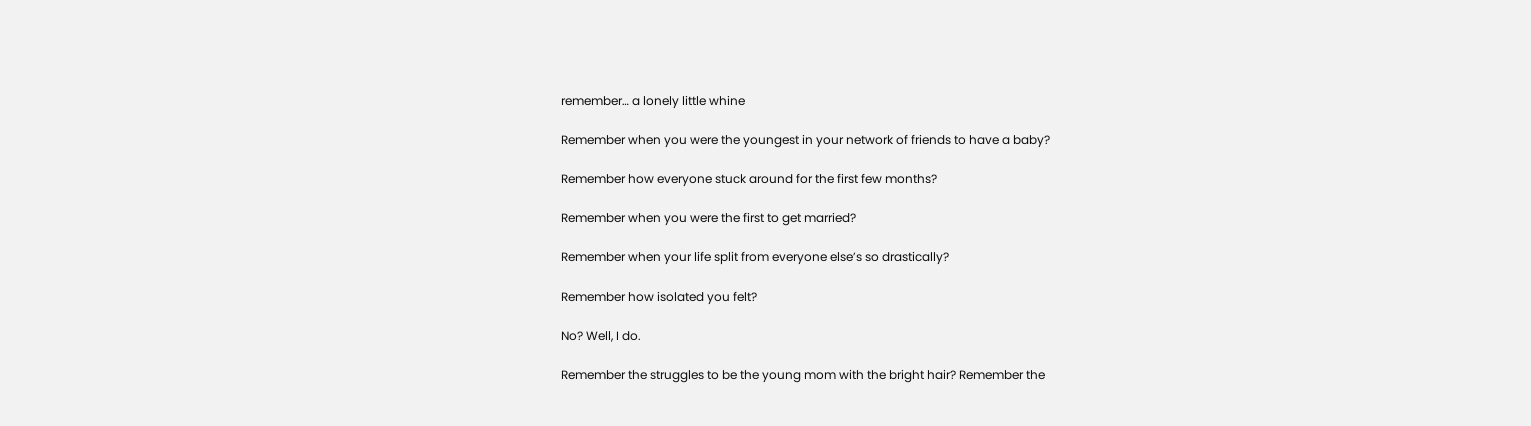remember… a lonely little whine

Remember when you were the youngest in your network of friends to have a baby?

Remember how everyone stuck around for the first few months?

Remember when you were the first to get married?

Remember when your life split from everyone else’s so drastically?

Remember how isolated you felt?

No? Well, I do.

Remember the struggles to be the young mom with the bright hair? Remember the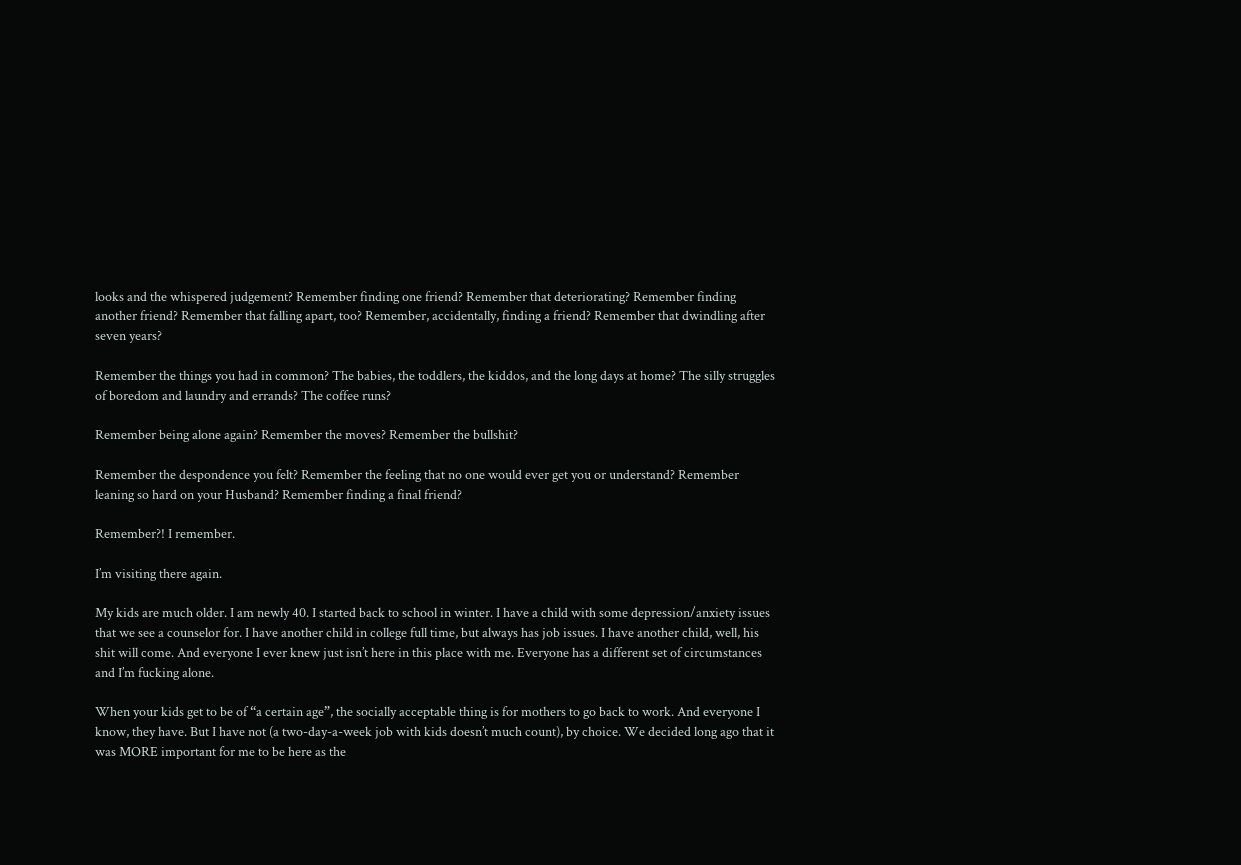looks and the whispered judgement? Remember finding one friend? Remember that deteriorating? Remember finding another friend? Remember that falling apart, too? Remember, accidentally, finding a friend? Remember that dwindling after seven years?

Remember the things you had in common? The babies, the toddlers, the kiddos, and the long days at home? The silly struggles of boredom and laundry and errands? The coffee runs?

Remember being alone again? Remember the moves? Remember the bullshit?

Remember the despondence you felt? Remember the feeling that no one would ever get you or understand? Remember leaning so hard on your Husband? Remember finding a final friend?

Remember?! I remember.

I’m visiting there again.

My kids are much older. I am newly 40. I started back to school in winter. I have a child with some depression/anxiety issues that we see a counselor for. I have another child in college full time, but always has job issues. I have another child, well, his shit will come. And everyone I ever knew just isn’t here in this place with me. Everyone has a different set of circumstances and I’m fucking alone.

When your kids get to be of “a certain age”, the socially acceptable thing is for mothers to go back to work. And everyone I know, they have. But I have not (a two-day-a-week job with kids doesn’t much count), by choice. We decided long ago that it was MORE important for me to be here as the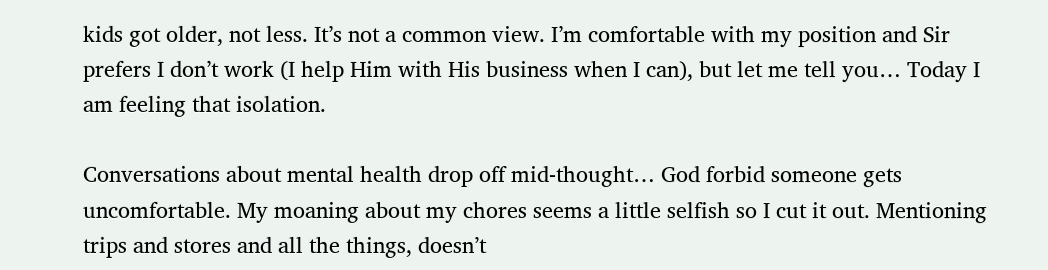kids got older, not less. It’s not a common view. I’m comfortable with my position and Sir prefers I don’t work (I help Him with His business when I can), but let me tell you… Today I am feeling that isolation.

Conversations about mental health drop off mid-thought… God forbid someone gets uncomfortable. My moaning about my chores seems a little selfish so I cut it out. Mentioning trips and stores and all the things, doesn’t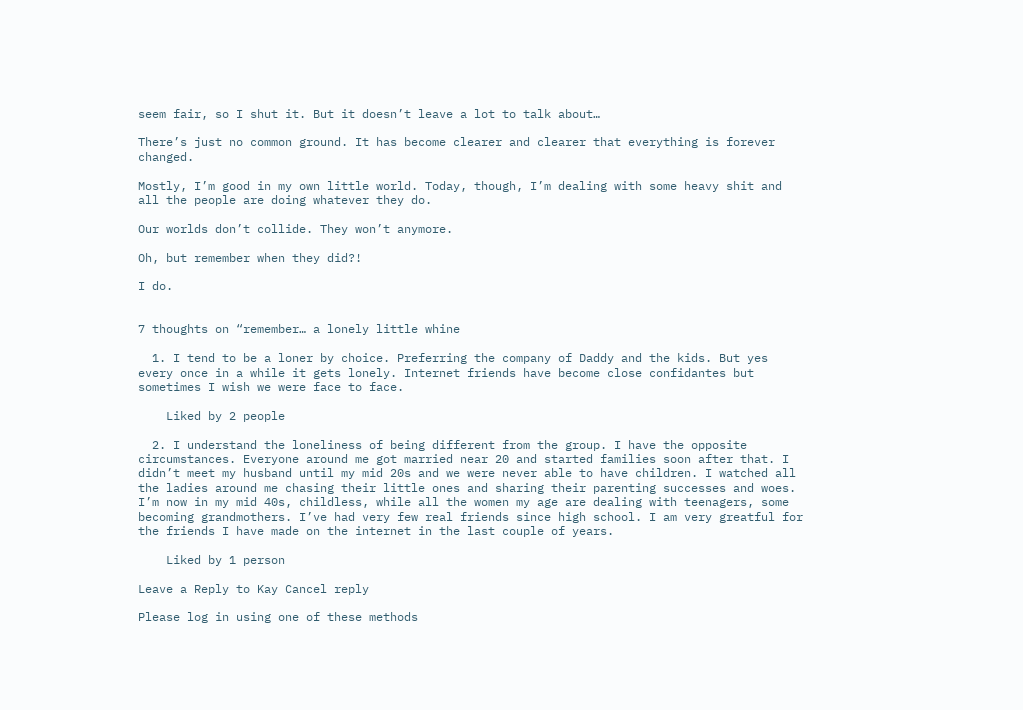seem fair, so I shut it. But it doesn’t leave a lot to talk about…

There’s just no common ground. It has become clearer and clearer that everything is forever changed.

Mostly, I’m good in my own little world. Today, though, I’m dealing with some heavy shit and all the people are doing whatever they do.

Our worlds don’t collide. They won’t anymore.

Oh, but remember when they did?!

I do.


7 thoughts on “remember… a lonely little whine

  1. I tend to be a loner by choice. Preferring the company of Daddy and the kids. But yes every once in a while it gets lonely. Internet friends have become close confidantes but sometimes I wish we were face to face.

    Liked by 2 people

  2. I understand the loneliness of being different from the group. I have the opposite circumstances. Everyone around me got married near 20 and started families soon after that. I didn’t meet my husband until my mid 20s and we were never able to have children. I watched all the ladies around me chasing their little ones and sharing their parenting successes and woes. I’m now in my mid 40s, childless, while all the women my age are dealing with teenagers, some becoming grandmothers. I’ve had very few real friends since high school. I am very greatful for the friends I have made on the internet in the last couple of years.

    Liked by 1 person

Leave a Reply to Kay Cancel reply

Please log in using one of these methods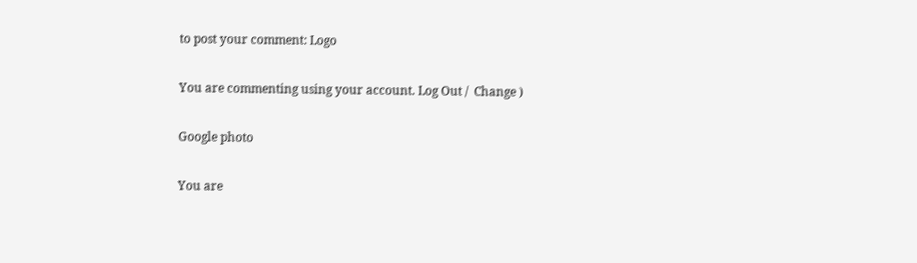to post your comment: Logo

You are commenting using your account. Log Out /  Change )

Google photo

You are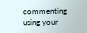commenting using your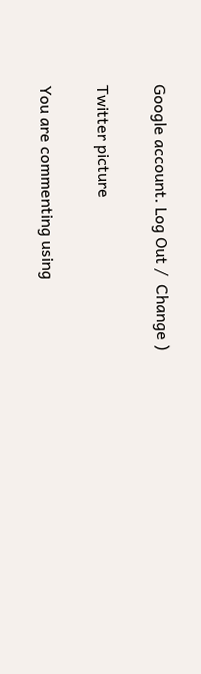Google account. Log Out /  Change )

Twitter picture

You are commenting using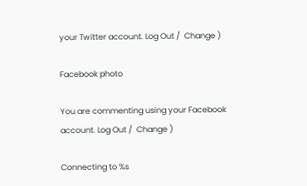your Twitter account. Log Out /  Change )

Facebook photo

You are commenting using your Facebook account. Log Out /  Change )

Connecting to %s